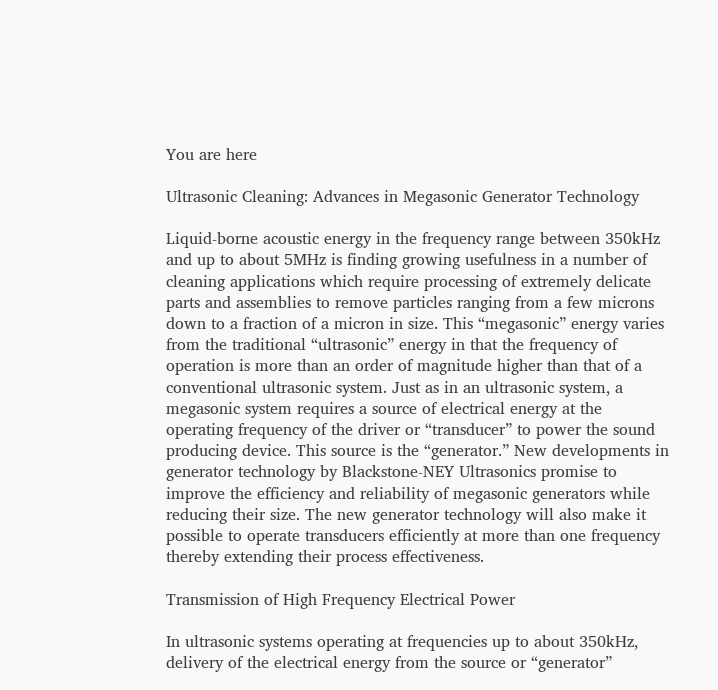You are here

Ultrasonic Cleaning: Advances in Megasonic Generator Technology

Liquid-borne acoustic energy in the frequency range between 350kHz and up to about 5MHz is finding growing usefulness in a number of cleaning applications which require processing of extremely delicate parts and assemblies to remove particles ranging from a few microns down to a fraction of a micron in size. This “megasonic” energy varies from the traditional “ultrasonic” energy in that the frequency of operation is more than an order of magnitude higher than that of a conventional ultrasonic system. Just as in an ultrasonic system, a megasonic system requires a source of electrical energy at the operating frequency of the driver or “transducer” to power the sound producing device. This source is the “generator.” New developments in generator technology by Blackstone-NEY Ultrasonics promise to improve the efficiency and reliability of megasonic generators while reducing their size. The new generator technology will also make it possible to operate transducers efficiently at more than one frequency thereby extending their process effectiveness.

Transmission of High Frequency Electrical Power

In ultrasonic systems operating at frequencies up to about 350kHz, delivery of the electrical energy from the source or “generator”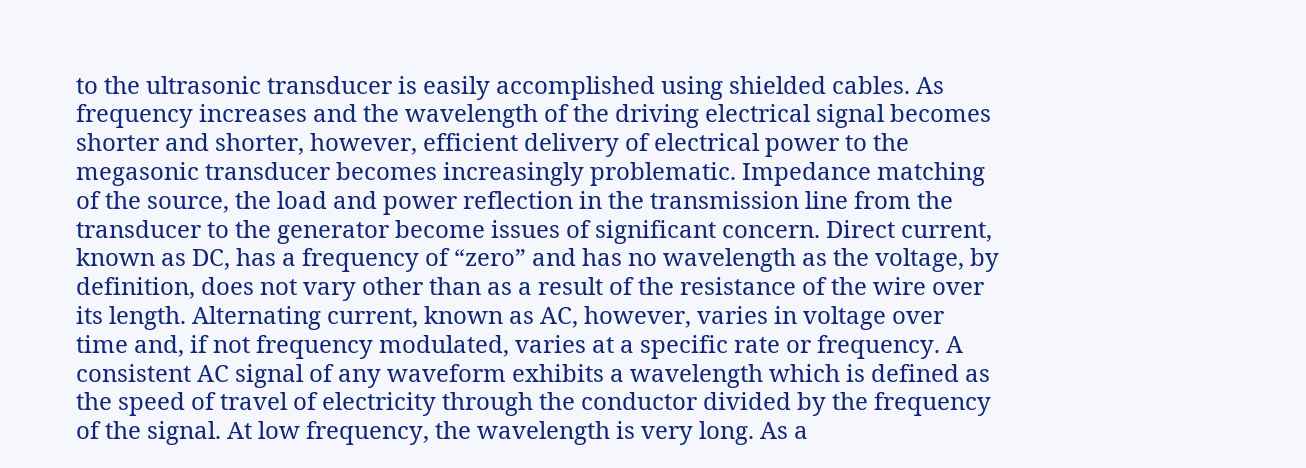to the ultrasonic transducer is easily accomplished using shielded cables. As frequency increases and the wavelength of the driving electrical signal becomes shorter and shorter, however, efficient delivery of electrical power to the megasonic transducer becomes increasingly problematic. Impedance matching of the source, the load and power reflection in the transmission line from the transducer to the generator become issues of significant concern. Direct current, known as DC, has a frequency of “zero” and has no wavelength as the voltage, by definition, does not vary other than as a result of the resistance of the wire over its length. Alternating current, known as AC, however, varies in voltage over time and, if not frequency modulated, varies at a specific rate or frequency. A consistent AC signal of any waveform exhibits a wavelength which is defined as the speed of travel of electricity through the conductor divided by the frequency of the signal. At low frequency, the wavelength is very long. As a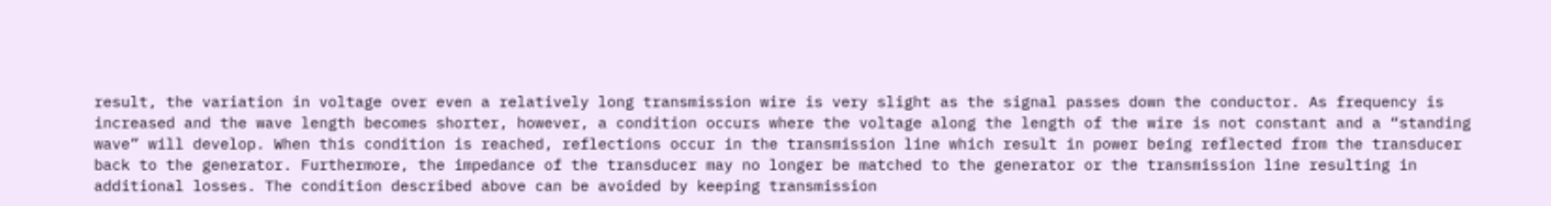result, the variation in voltage over even a relatively long transmission wire is very slight as the signal passes down the conductor. As frequency is increased and the wave length becomes shorter, however, a condition occurs where the voltage along the length of the wire is not constant and a “standing wave” will develop. When this condition is reached, reflections occur in the transmission line which result in power being reflected from the transducer back to the generator. Furthermore, the impedance of the transducer may no longer be matched to the generator or the transmission line resulting in additional losses. The condition described above can be avoided by keeping transmission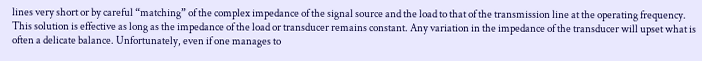lines very short or by careful “matching” of the complex impedance of the signal source and the load to that of the transmission line at the operating frequency. This solution is effective as long as the impedance of the load or transducer remains constant. Any variation in the impedance of the transducer will upset what is often a delicate balance. Unfortunately, even if one manages to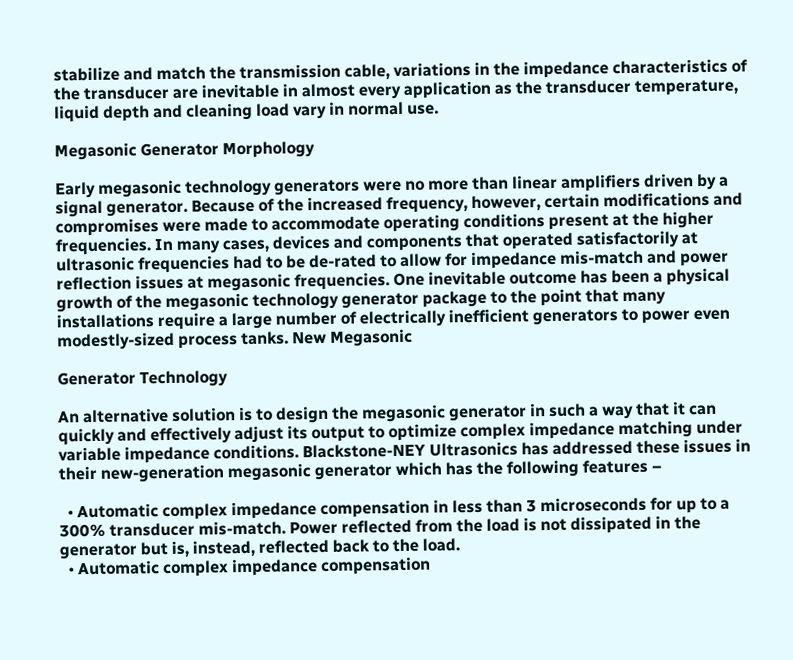stabilize and match the transmission cable, variations in the impedance characteristics of the transducer are inevitable in almost every application as the transducer temperature, liquid depth and cleaning load vary in normal use.

Megasonic Generator Morphology

Early megasonic technology generators were no more than linear amplifiers driven by a signal generator. Because of the increased frequency, however, certain modifications and compromises were made to accommodate operating conditions present at the higher frequencies. In many cases, devices and components that operated satisfactorily at ultrasonic frequencies had to be de-rated to allow for impedance mis-match and power reflection issues at megasonic frequencies. One inevitable outcome has been a physical growth of the megasonic technology generator package to the point that many installations require a large number of electrically inefficient generators to power even modestly-sized process tanks. New Megasonic

Generator Technology

An alternative solution is to design the megasonic generator in such a way that it can quickly and effectively adjust its output to optimize complex impedance matching under variable impedance conditions. Blackstone-NEY Ultrasonics has addressed these issues in their new-generation megasonic generator which has the following features –

  • Automatic complex impedance compensation in less than 3 microseconds for up to a 300% transducer mis-match. Power reflected from the load is not dissipated in the generator but is, instead, reflected back to the load.
  • Automatic complex impedance compensation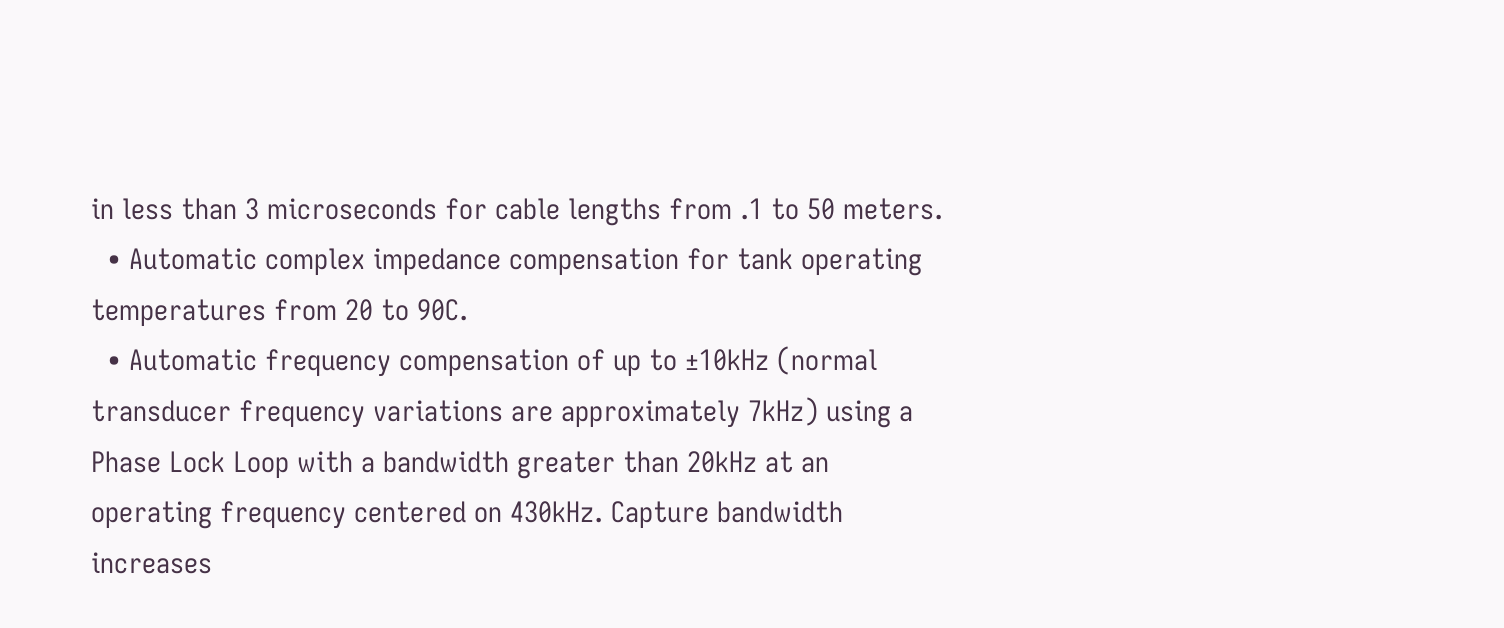in less than 3 microseconds for cable lengths from .1 to 50 meters.
  • Automatic complex impedance compensation for tank operating temperatures from 20 to 90C.
  • Automatic frequency compensation of up to ±10kHz (normal transducer frequency variations are approximately 7kHz) using a Phase Lock Loop with a bandwidth greater than 20kHz at an operating frequency centered on 430kHz. Capture bandwidth increases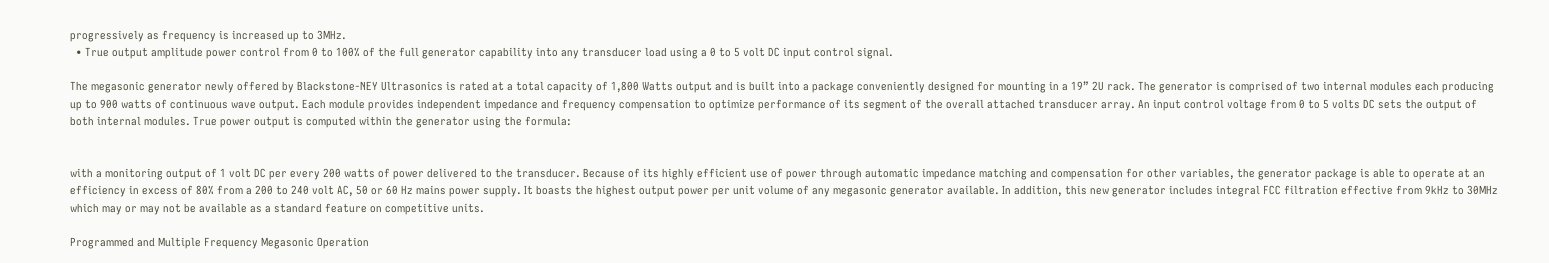progressively as frequency is increased up to 3MHz.
  • True output amplitude power control from 0 to 100% of the full generator capability into any transducer load using a 0 to 5 volt DC input control signal.

The megasonic generator newly offered by Blackstone-NEY Ultrasonics is rated at a total capacity of 1,800 Watts output and is built into a package conveniently designed for mounting in a 19” 2U rack. The generator is comprised of two internal modules each producing up to 900 watts of continuous wave output. Each module provides independent impedance and frequency compensation to optimize performance of its segment of the overall attached transducer array. An input control voltage from 0 to 5 volts DC sets the output of both internal modules. True power output is computed within the generator using the formula:


with a monitoring output of 1 volt DC per every 200 watts of power delivered to the transducer. Because of its highly efficient use of power through automatic impedance matching and compensation for other variables, the generator package is able to operate at an efficiency in excess of 80% from a 200 to 240 volt AC, 50 or 60 Hz mains power supply. It boasts the highest output power per unit volume of any megasonic generator available. In addition, this new generator includes integral FCC filtration effective from 9kHz to 30MHz which may or may not be available as a standard feature on competitive units.

Programmed and Multiple Frequency Megasonic Operation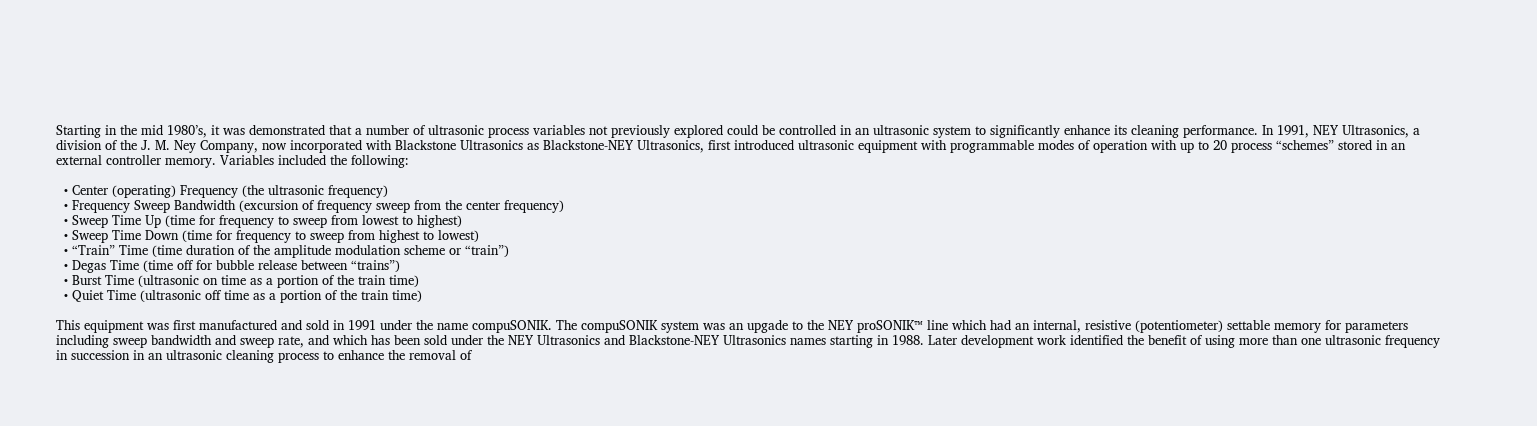Starting in the mid 1980’s, it was demonstrated that a number of ultrasonic process variables not previously explored could be controlled in an ultrasonic system to significantly enhance its cleaning performance. In 1991, NEY Ultrasonics, a division of the J. M. Ney Company, now incorporated with Blackstone Ultrasonics as Blackstone-NEY Ultrasonics, first introduced ultrasonic equipment with programmable modes of operation with up to 20 process “schemes” stored in an external controller memory. Variables included the following:

  • Center (operating) Frequency (the ultrasonic frequency)
  • Frequency Sweep Bandwidth (excursion of frequency sweep from the center frequency)
  • Sweep Time Up (time for frequency to sweep from lowest to highest)
  • Sweep Time Down (time for frequency to sweep from highest to lowest)
  • “Train” Time (time duration of the amplitude modulation scheme or “train”)
  • Degas Time (time off for bubble release between “trains”)
  • Burst Time (ultrasonic on time as a portion of the train time)
  • Quiet Time (ultrasonic off time as a portion of the train time)

This equipment was first manufactured and sold in 1991 under the name compuSONIK. The compuSONIK system was an upgade to the NEY proSONIK™ line which had an internal, resistive (potentiometer) settable memory for parameters including sweep bandwidth and sweep rate, and which has been sold under the NEY Ultrasonics and Blackstone-NEY Ultrasonics names starting in 1988. Later development work identified the benefit of using more than one ultrasonic frequency in succession in an ultrasonic cleaning process to enhance the removal of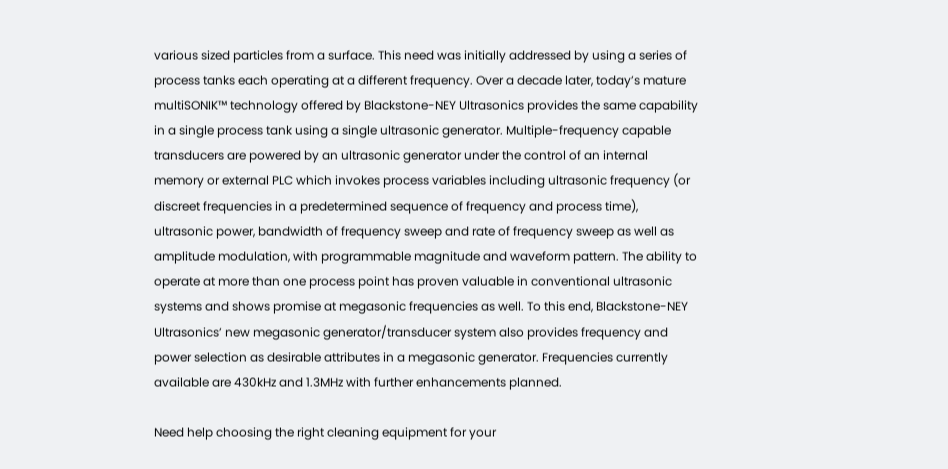various sized particles from a surface. This need was initially addressed by using a series of process tanks each operating at a different frequency. Over a decade later, today’s mature multiSONIK™ technology offered by Blackstone-NEY Ultrasonics provides the same capability in a single process tank using a single ultrasonic generator. Multiple-frequency capable transducers are powered by an ultrasonic generator under the control of an internal memory or external PLC which invokes process variables including ultrasonic frequency (or discreet frequencies in a predetermined sequence of frequency and process time), ultrasonic power, bandwidth of frequency sweep and rate of frequency sweep as well as amplitude modulation, with programmable magnitude and waveform pattern. The ability to operate at more than one process point has proven valuable in conventional ultrasonic systems and shows promise at megasonic frequencies as well. To this end, Blackstone-NEY Ultrasonics’ new megasonic generator/transducer system also provides frequency and power selection as desirable attributes in a megasonic generator. Frequencies currently available are 430kHz and 1.3MHz with further enhancements planned.

Need help choosing the right cleaning equipment for your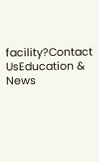facility?Contact UsEducation & News